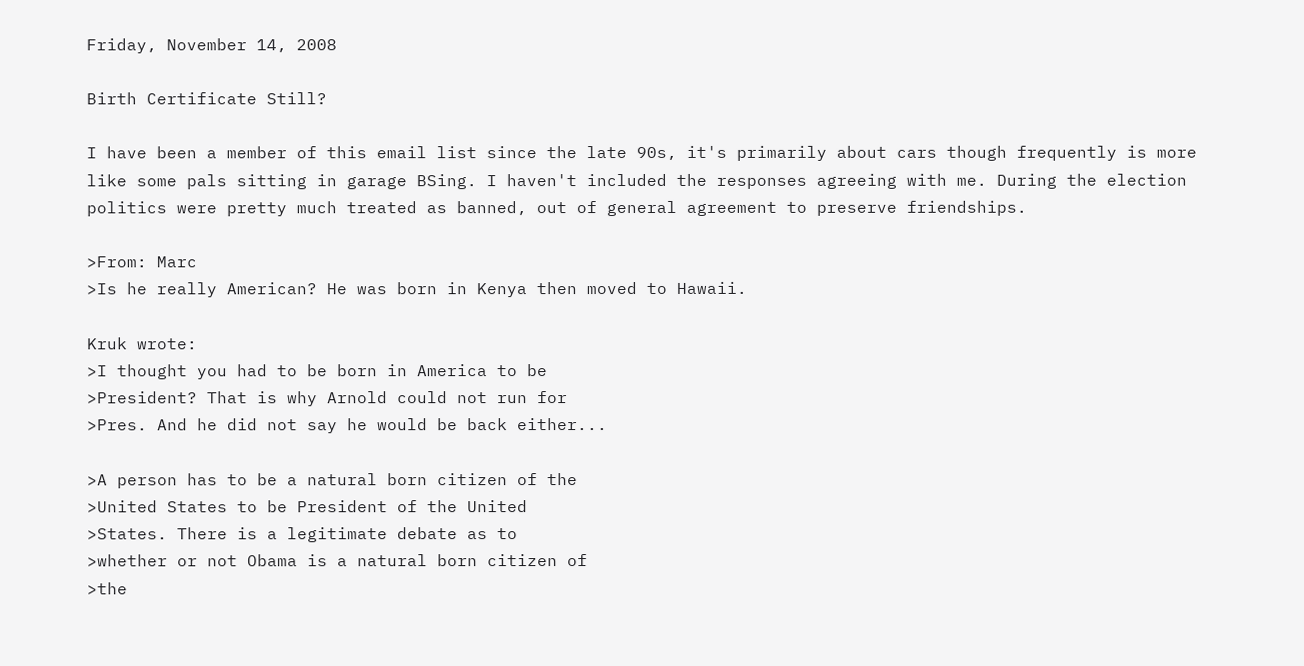Friday, November 14, 2008

Birth Certificate Still?

I have been a member of this email list since the late 90s, it's primarily about cars though frequently is more like some pals sitting in garage BSing. I haven't included the responses agreeing with me. During the election politics were pretty much treated as banned, out of general agreement to preserve friendships.

>From: Marc
>Is he really American? He was born in Kenya then moved to Hawaii.

Kruk wrote:
>I thought you had to be born in America to be
>President? That is why Arnold could not run for
>Pres. And he did not say he would be back either...

>A person has to be a natural born citizen of the
>United States to be President of the United
>States. There is a legitimate debate as to
>whether or not Obama is a natural born citizen of
>the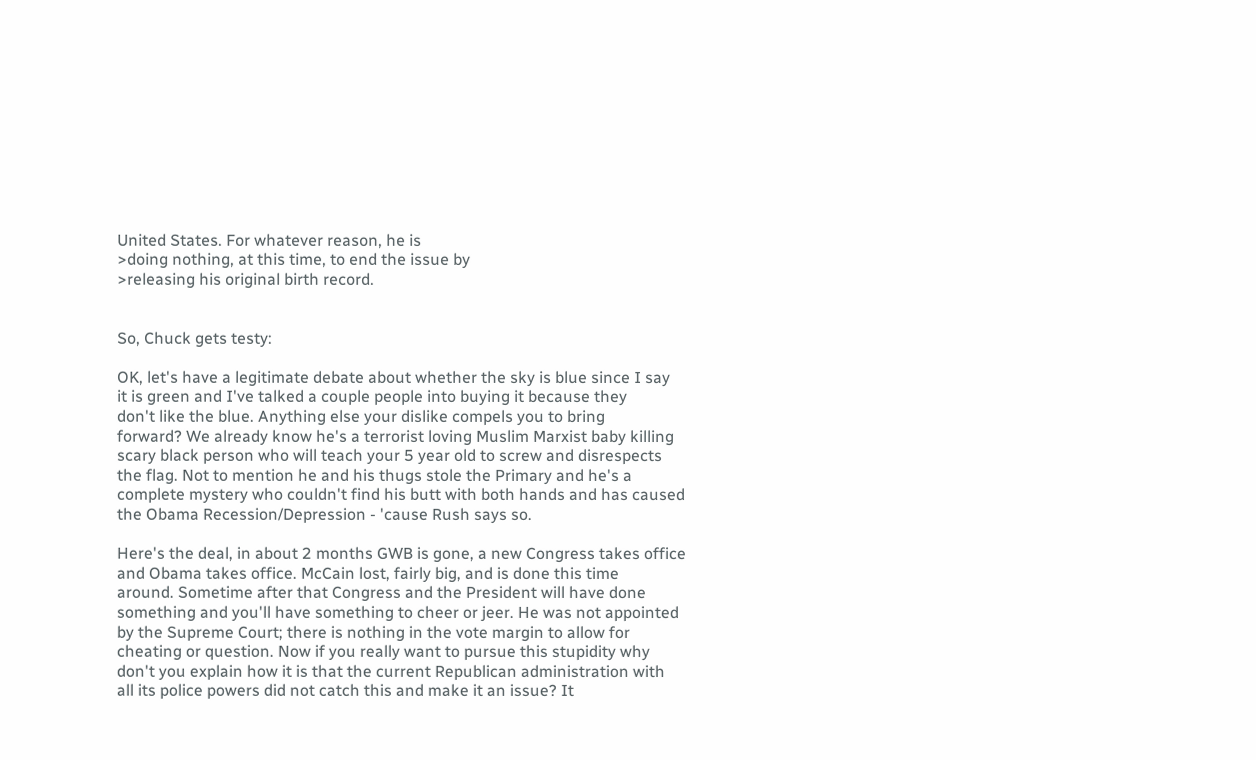United States. For whatever reason, he is
>doing nothing, at this time, to end the issue by
>releasing his original birth record.


So, Chuck gets testy:

OK, let's have a legitimate debate about whether the sky is blue since I say
it is green and I've talked a couple people into buying it because they
don't like the blue. Anything else your dislike compels you to bring
forward? We already know he's a terrorist loving Muslim Marxist baby killing
scary black person who will teach your 5 year old to screw and disrespects
the flag. Not to mention he and his thugs stole the Primary and he's a
complete mystery who couldn't find his butt with both hands and has caused
the Obama Recession/Depression - 'cause Rush says so.

Here's the deal, in about 2 months GWB is gone, a new Congress takes office
and Obama takes office. McCain lost, fairly big, and is done this time
around. Sometime after that Congress and the President will have done
something and you'll have something to cheer or jeer. He was not appointed
by the Supreme Court; there is nothing in the vote margin to allow for
cheating or question. Now if you really want to pursue this stupidity why
don't you explain how it is that the current Republican administration with
all its police powers did not catch this and make it an issue? It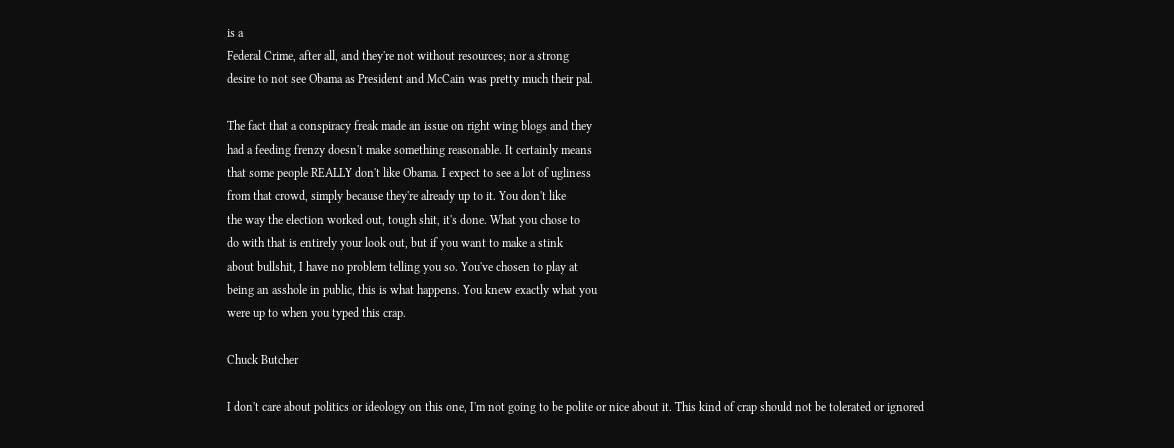is a
Federal Crime, after all, and they're not without resources; nor a strong
desire to not see Obama as President and McCain was pretty much their pal.

The fact that a conspiracy freak made an issue on right wing blogs and they
had a feeding frenzy doesn't make something reasonable. It certainly means
that some people REALLY don't like Obama. I expect to see a lot of ugliness
from that crowd, simply because they're already up to it. You don't like
the way the election worked out, tough shit, it's done. What you chose to
do with that is entirely your look out, but if you want to make a stink
about bullshit, I have no problem telling you so. You've chosen to play at
being an asshole in public, this is what happens. You knew exactly what you
were up to when you typed this crap.

Chuck Butcher

I don't care about politics or ideology on this one, I'm not going to be polite or nice about it. This kind of crap should not be tolerated or ignored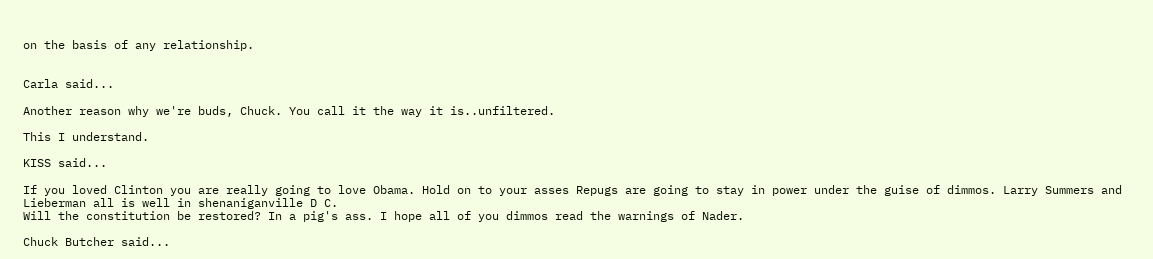on the basis of any relationship.


Carla said...

Another reason why we're buds, Chuck. You call it the way it is..unfiltered.

This I understand.

KISS said...

If you loved Clinton you are really going to love Obama. Hold on to your asses Repugs are going to stay in power under the guise of dimmos. Larry Summers and Lieberman all is well in shenaniganville D C.
Will the constitution be restored? In a pig's ass. I hope all of you dimmos read the warnings of Nader.

Chuck Butcher said...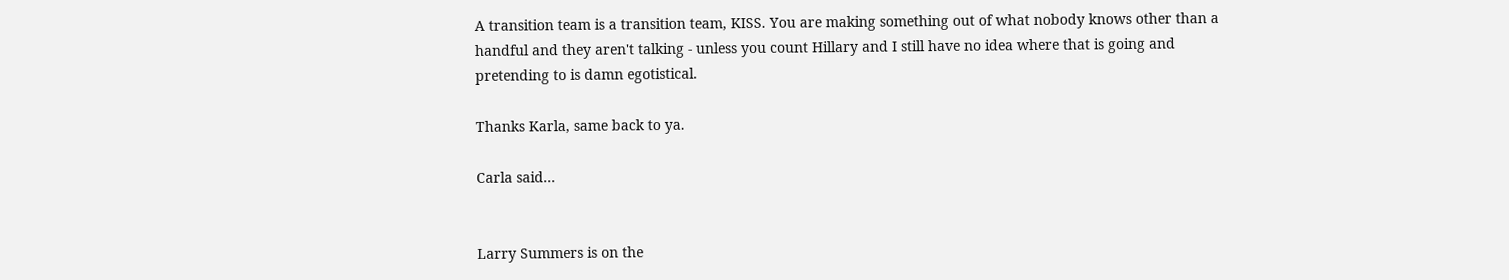A transition team is a transition team, KISS. You are making something out of what nobody knows other than a handful and they aren't talking - unless you count Hillary and I still have no idea where that is going and pretending to is damn egotistical.

Thanks Karla, same back to ya.

Carla said...


Larry Summers is on the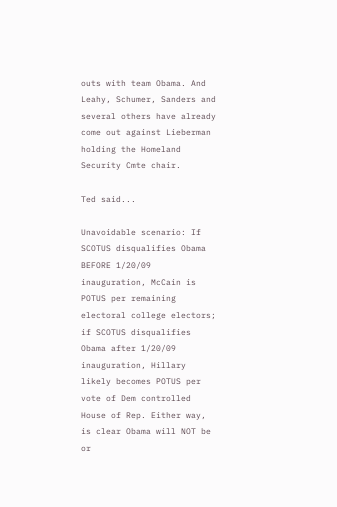outs with team Obama. And Leahy, Schumer, Sanders and several others have already come out against Lieberman holding the Homeland Security Cmte chair.

Ted said...

Unavoidable scenario: If SCOTUS disqualifies Obama BEFORE 1/20/09 inauguration, McCain is POTUS per remaining electoral college electors; if SCOTUS disqualifies Obama after 1/20/09 inauguration, Hillary likely becomes POTUS per vote of Dem controlled House of Rep. Either way, is clear Obama will NOT be or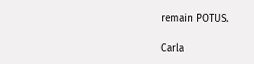remain POTUS.

Carla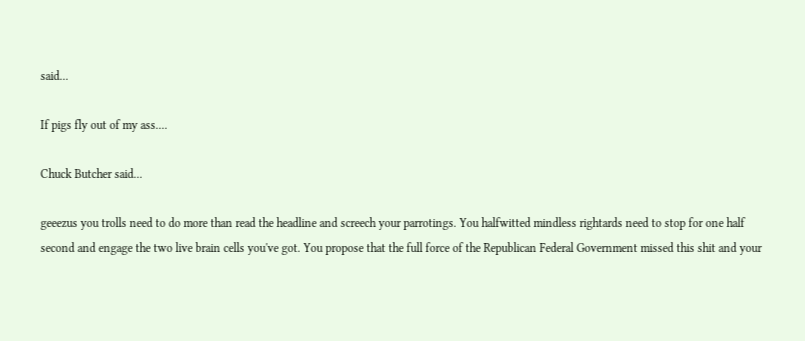said...

If pigs fly out of my ass....

Chuck Butcher said...

geeezus you trolls need to do more than read the headline and screech your parrotings. You halfwitted mindless rightards need to stop for one half second and engage the two live brain cells you've got. You propose that the full force of the Republican Federal Government missed this shit and your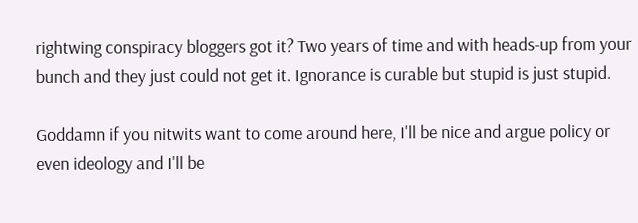rightwing conspiracy bloggers got it? Two years of time and with heads-up from your bunch and they just could not get it. Ignorance is curable but stupid is just stupid.

Goddamn if you nitwits want to come around here, I'll be nice and argue policy or even ideology and I'll be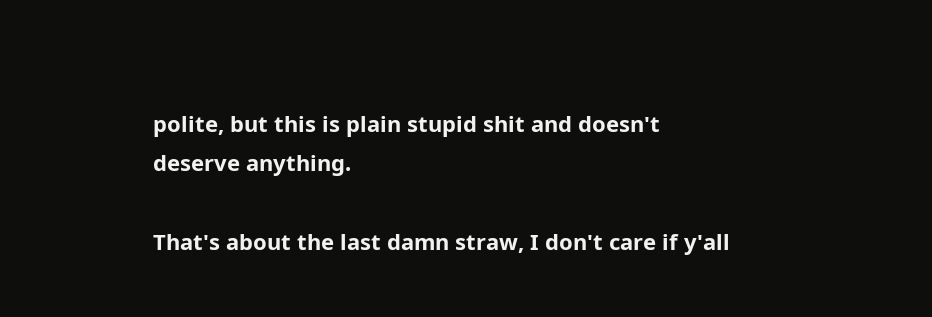polite, but this is plain stupid shit and doesn't deserve anything.

That's about the last damn straw, I don't care if y'all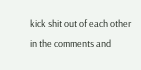kick shit out of each other in the comments and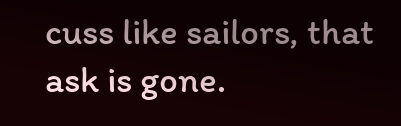cuss like sailors, that ask is gone.